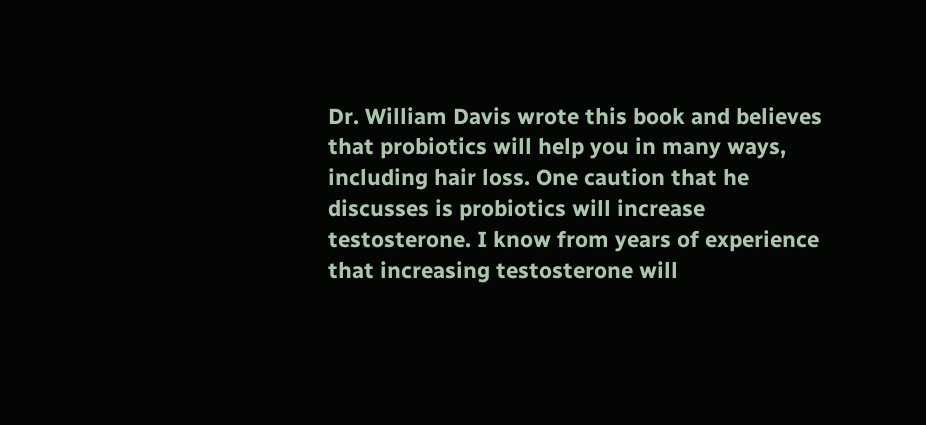Dr. William Davis wrote this book and believes that probiotics will help you in many ways, including hair loss. One caution that he discusses is probiotics will increase testosterone. I know from years of experience that increasing testosterone will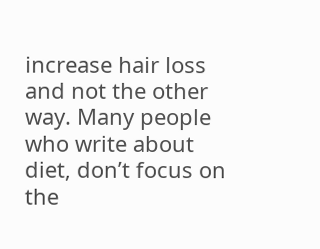increase hair loss and not the other way. Many people who write about diet, don’t focus on the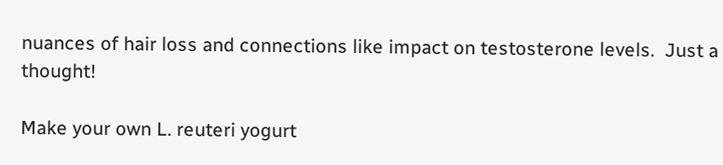nuances of hair loss and connections like impact on testosterone levels.  Just a thought!

Make your own L. reuteri yogurt